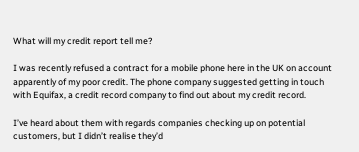What will my credit report tell me?

I was recently refused a contract for a mobile phone here in the UK on account apparently of my poor credit. The phone company suggested getting in touch with Equifax, a credit record company to find out about my credit record.

I’ve heard about them with regards companies checking up on potential customers, but I didn’t realise they’d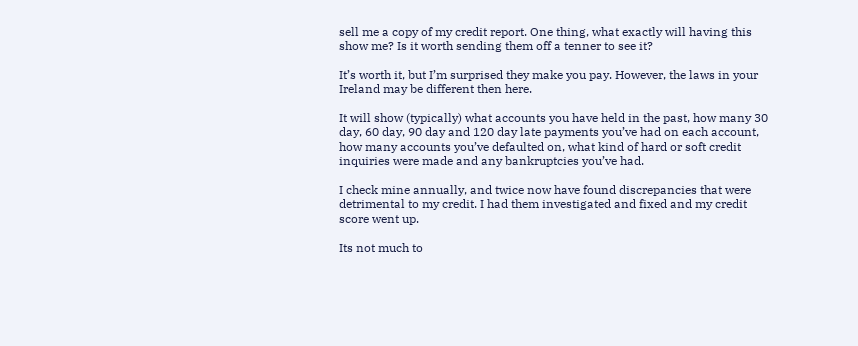sell me a copy of my credit report. One thing, what exactly will having this show me? Is it worth sending them off a tenner to see it?

It’s worth it, but I’m surprised they make you pay. However, the laws in your Ireland may be different then here.

It will show (typically) what accounts you have held in the past, how many 30 day, 60 day, 90 day and 120 day late payments you’ve had on each account, how many accounts you’ve defaulted on, what kind of hard or soft credit inquiries were made and any bankruptcies you’ve had.

I check mine annually, and twice now have found discrepancies that were detrimental to my credit. I had them investigated and fixed and my credit score went up.

Its not much to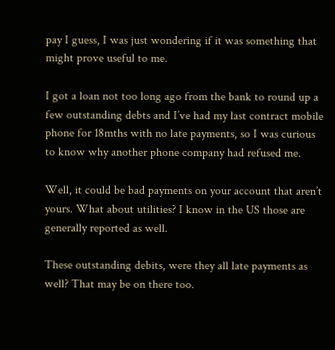pay I guess, I was just wondering if it was something that might prove useful to me.

I got a loan not too long ago from the bank to round up a few outstanding debts and I’ve had my last contract mobile phone for 18mths with no late payments, so I was curious to know why another phone company had refused me.

Well, it could be bad payments on your account that aren’t yours. What about utilities? I know in the US those are generally reported as well.

These outstanding debits, were they all late payments as well? That may be on there too.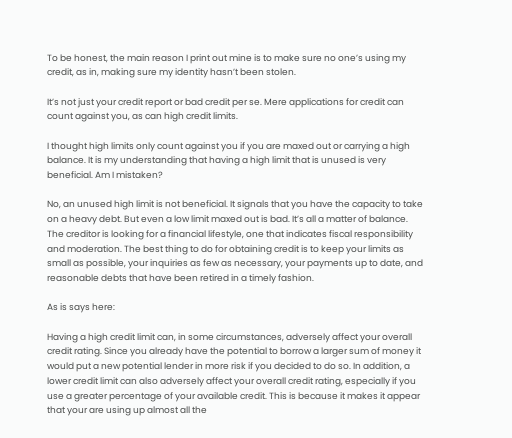To be honest, the main reason I print out mine is to make sure no one’s using my credit, as in, making sure my identity hasn’t been stolen.

It’s not just your credit report or bad credit per se. Mere applications for credit can count against you, as can high credit limits.

I thought high limits only count against you if you are maxed out or carrying a high balance. It is my understanding that having a high limit that is unused is very beneficial. Am I mistaken?

No, an unused high limit is not beneficial. It signals that you have the capacity to take on a heavy debt. But even a low limit maxed out is bad. It’s all a matter of balance. The creditor is looking for a financial lifestyle, one that indicates fiscal responsibility and moderation. The best thing to do for obtaining credit is to keep your limits as small as possible, your inquiries as few as necessary, your payments up to date, and reasonable debts that have been retired in a timely fashion.

As is says here:

Having a high credit limit can, in some circumstances, adversely affect your overall credit rating. Since you already have the potential to borrow a larger sum of money it would put a new potential lender in more risk if you decided to do so. In addition, a lower credit limit can also adversely affect your overall credit rating, especially if you use a greater percentage of your available credit. This is because it makes it appear that your are using up almost all the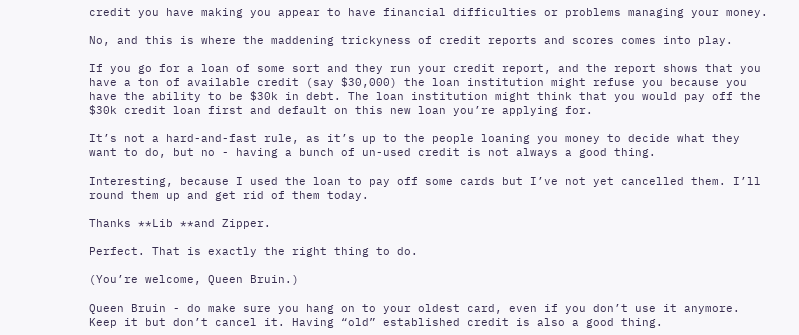credit you have making you appear to have financial difficulties or problems managing your money.

No, and this is where the maddening trickyness of credit reports and scores comes into play.

If you go for a loan of some sort and they run your credit report, and the report shows that you have a ton of available credit (say $30,000) the loan institution might refuse you because you have the ability to be $30k in debt. The loan institution might think that you would pay off the $30k credit loan first and default on this new loan you’re applying for.

It’s not a hard-and-fast rule, as it’s up to the people loaning you money to decide what they want to do, but no - having a bunch of un-used credit is not always a good thing.

Interesting, because I used the loan to pay off some cards but I’ve not yet cancelled them. I’ll round them up and get rid of them today.

Thanks **Lib **and Zipper.

Perfect. That is exactly the right thing to do.

(You’re welcome, Queen Bruin.)

Queen Bruin - do make sure you hang on to your oldest card, even if you don’t use it anymore. Keep it but don’t cancel it. Having “old” established credit is also a good thing.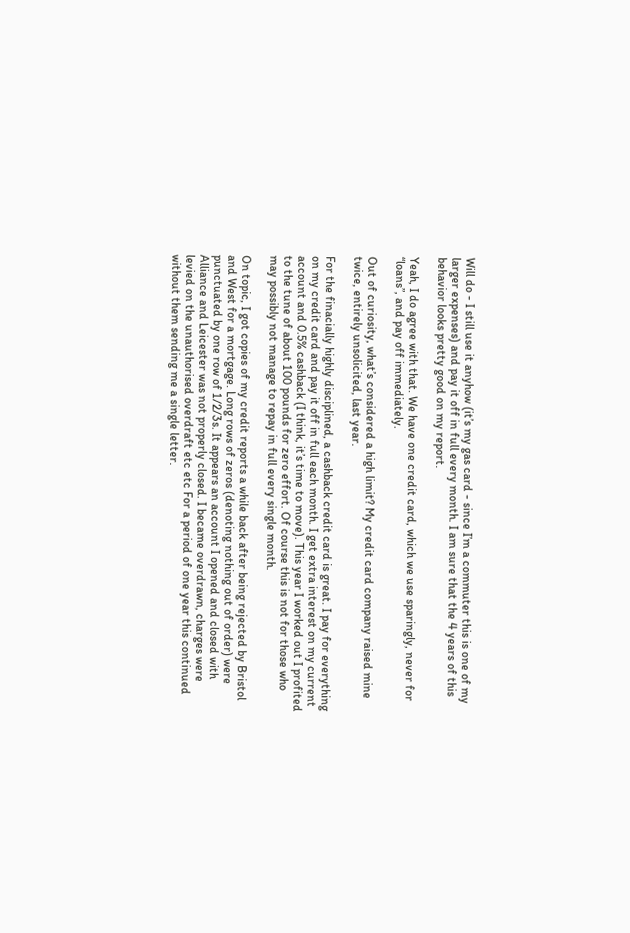Will do - I still use it anyhow (it’s my gas card - since I’m a commuter this is one of my larger expenses) and pay it off in full every month. I am sure that the 4 years of this behavior looks pretty good on my report.

Yeah, I do agree with that. We have one credit card, which we use sparingly, never for “loans”, and pay off immediately.

Out of curiosity, what’s considered a high limit? My credit card company raised mine twice, entirely unsolicited, last year.

For the finacially highly disciplined, a cashback credit card is great. I pay for everything on my credit card and pay it off in full each month. I get extra interest on my current account and 0.5% cashback (I think, it’s time to move). This year I worked out I profited to the tune of about 100 pounds for zero effort. Of course this is not for those who may possibly not manage to repay in full every single month.

On topic, I got copies of my credit reports a while back after being rejected by Bristol and West for a mortgage. Long rows of zeros (denoting nothing out of order) were punctuated by one row of 1/2/3s. It appears an account I opened and closed with Alliance and Leicester was not properly closed. I became overdrawn, charges were levied on the unauthorised overdraft etc etc For a period of one year this continued without them sending me a single letter.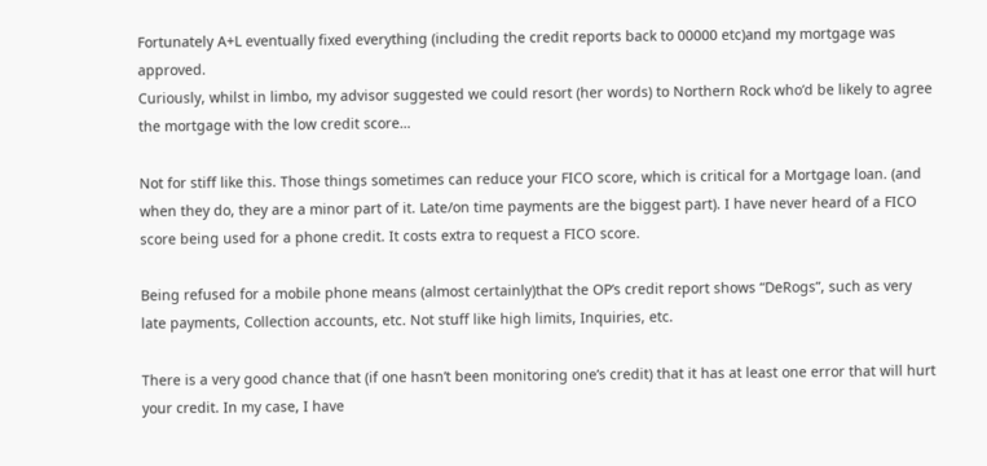Fortunately A+L eventually fixed everything (including the credit reports back to 00000 etc)and my mortgage was approved.
Curiously, whilst in limbo, my advisor suggested we could resort (her words) to Northern Rock who’d be likely to agree the mortgage with the low credit score…

Not for stiff like this. Those things sometimes can reduce your FICO score, which is critical for a Mortgage loan. (and when they do, they are a minor part of it. Late/on time payments are the biggest part). I have never heard of a FICO score being used for a phone credit. It costs extra to request a FICO score.

Being refused for a mobile phone means (almost certainly)that the OP’s credit report shows “DeRogs”, such as very late payments, Collection accounts, etc. Not stuff like high limits, Inquiries, etc.

There is a very good chance that (if one hasn’t been monitoring one’s credit) that it has at least one error that will hurt your credit. In my case, I have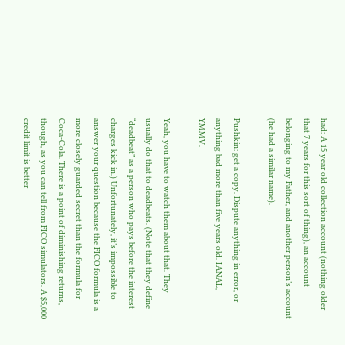had: A 15 year old collection account (nothing older that 7 years for this sort of thing), an account belonging to my Father, and another person’s account (he had a similar name).

Pushkin: get a copy. Dispute anything in error, or anything bad more than five years old. IANAL, YMMV.

Yeah, you have to watch them about that. They usually do that to deadbeats. (Note that they define “deadbeat” as a person who pays before the interest charges kick in.) Unfortunately, it’s impossible to answer your question because the FICO formula is a more closely guarded secret than the formula for Coca-Cola. There is a point of diminishing returns, though, as you can tell from FICO simulators. A $5,000 credit limit is better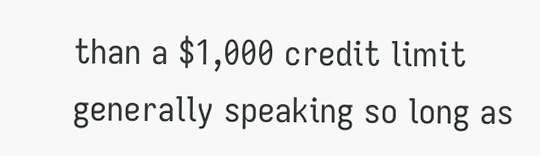than a $1,000 credit limit generally speaking so long as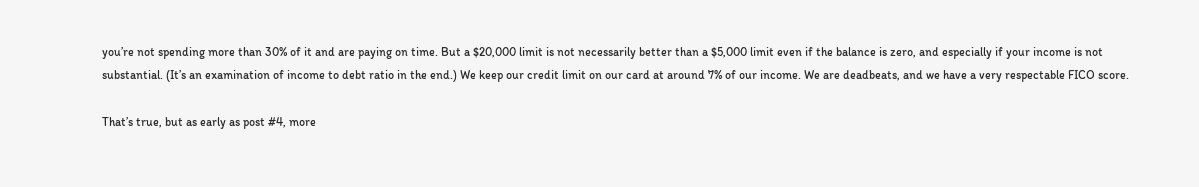you’re not spending more than 30% of it and are paying on time. But a $20,000 limit is not necessarily better than a $5,000 limit even if the balance is zero, and especially if your income is not substantial. (It’s an examination of income to debt ratio in the end.) We keep our credit limit on our card at around 7% of our income. We are deadbeats, and we have a very respectable FICO score.

That’s true, but as early as post #4, more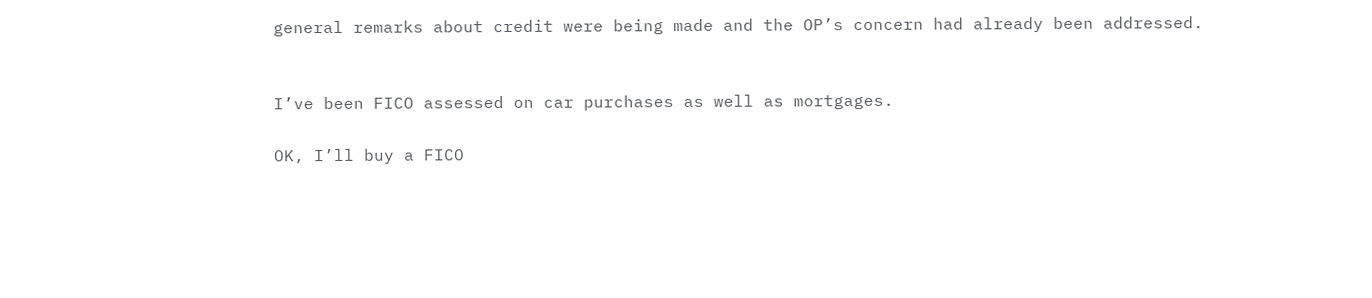general remarks about credit were being made and the OP’s concern had already been addressed.


I’ve been FICO assessed on car purchases as well as mortgages.

OK, I’ll buy a FICO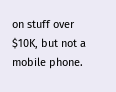on stuff over $10K, but not a mobile phone.